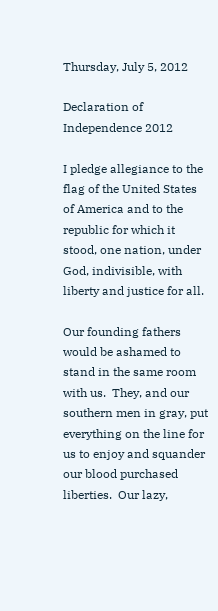Thursday, July 5, 2012

Declaration of Independence 2012

I pledge allegiance to the flag of the United States of America and to the republic for which it stood, one nation, under God, indivisible, with liberty and justice for all.

Our founding fathers would be ashamed to stand in the same room with us.  They, and our southern men in gray, put everything on the line for us to enjoy and squander our blood purchased liberties.  Our lazy,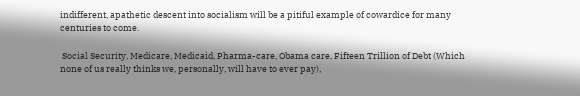indifferent, apathetic descent into socialism will be a pitiful example of cowardice for many centuries to come.

 Social Security, Medicare, Medicaid, Pharma-care, Obama care, Fifteen Trillion of Debt (Which none of us really thinks we, personally, will have to ever pay),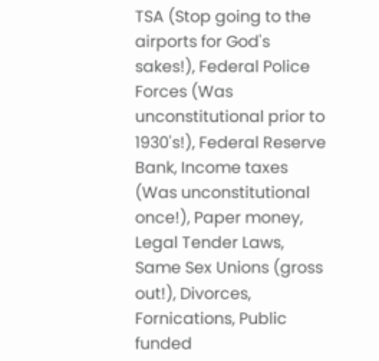TSA (Stop going to the airports for God's sakes!), Federal Police Forces (Was unconstitutional prior to 1930's!), Federal Reserve Bank, Income taxes (Was unconstitutional once!), Paper money, Legal Tender Laws, Same Sex Unions (gross out!), Divorces, Fornications, Public funded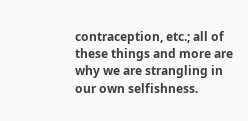contraception, etc.; all of these things and more are why we are strangling in our own selfishness.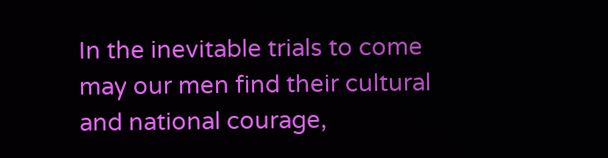In the inevitable trials to come may our men find their cultural and national courage,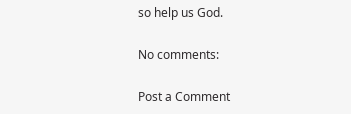so help us God.

No comments:

Post a Comment